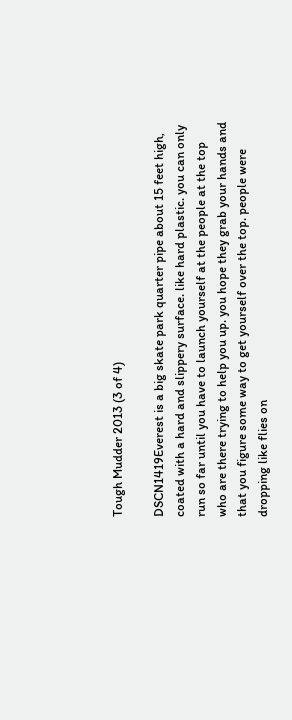Tough Mudder 2013 (3 of 4)

DSCN1419Everest is a big skate park quarter pipe about 15 feet high, coated with a hard and slippery surface. like hard plastic. you can only run so far until you have to launch yourself at the people at the top who are there trying to help you up. you hope they grab your hands and that you figure some way to get yourself over the top. people were dropping like flies on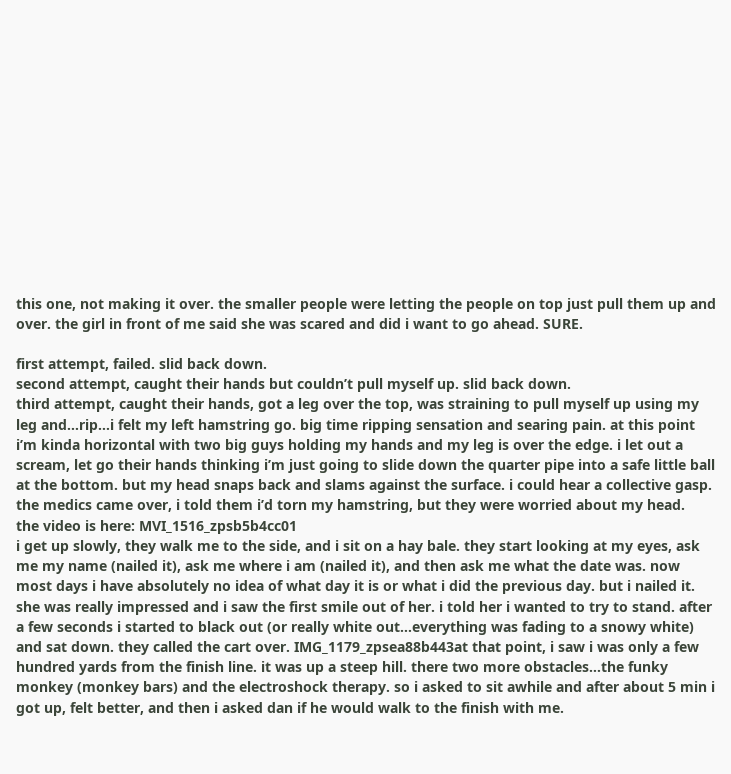this one, not making it over. the smaller people were letting the people on top just pull them up and over. the girl in front of me said she was scared and did i want to go ahead. SURE.

first attempt, failed. slid back down.
second attempt, caught their hands but couldn’t pull myself up. slid back down.
third attempt, caught their hands, got a leg over the top, was straining to pull myself up using my leg and…rip…i felt my left hamstring go. big time ripping sensation and searing pain. at this point i’m kinda horizontal with two big guys holding my hands and my leg is over the edge. i let out a scream, let go their hands thinking i’m just going to slide down the quarter pipe into a safe little ball at the bottom. but my head snaps back and slams against the surface. i could hear a collective gasp. the medics came over, i told them i’d torn my hamstring, but they were worried about my head.
the video is here: MVI_1516_zpsb5b4cc01
i get up slowly, they walk me to the side, and i sit on a hay bale. they start looking at my eyes, ask me my name (nailed it), ask me where i am (nailed it), and then ask me what the date was. now most days i have absolutely no idea of what day it is or what i did the previous day. but i nailed it. she was really impressed and i saw the first smile out of her. i told her i wanted to try to stand. after a few seconds i started to black out (or really white out…everything was fading to a snowy white) and sat down. they called the cart over. IMG_1179_zpsea88b443at that point, i saw i was only a few hundred yards from the finish line. it was up a steep hill. there two more obstacles…the funky monkey (monkey bars) and the electroshock therapy. so i asked to sit awhile and after about 5 min i got up, felt better, and then i asked dan if he would walk to the finish with me.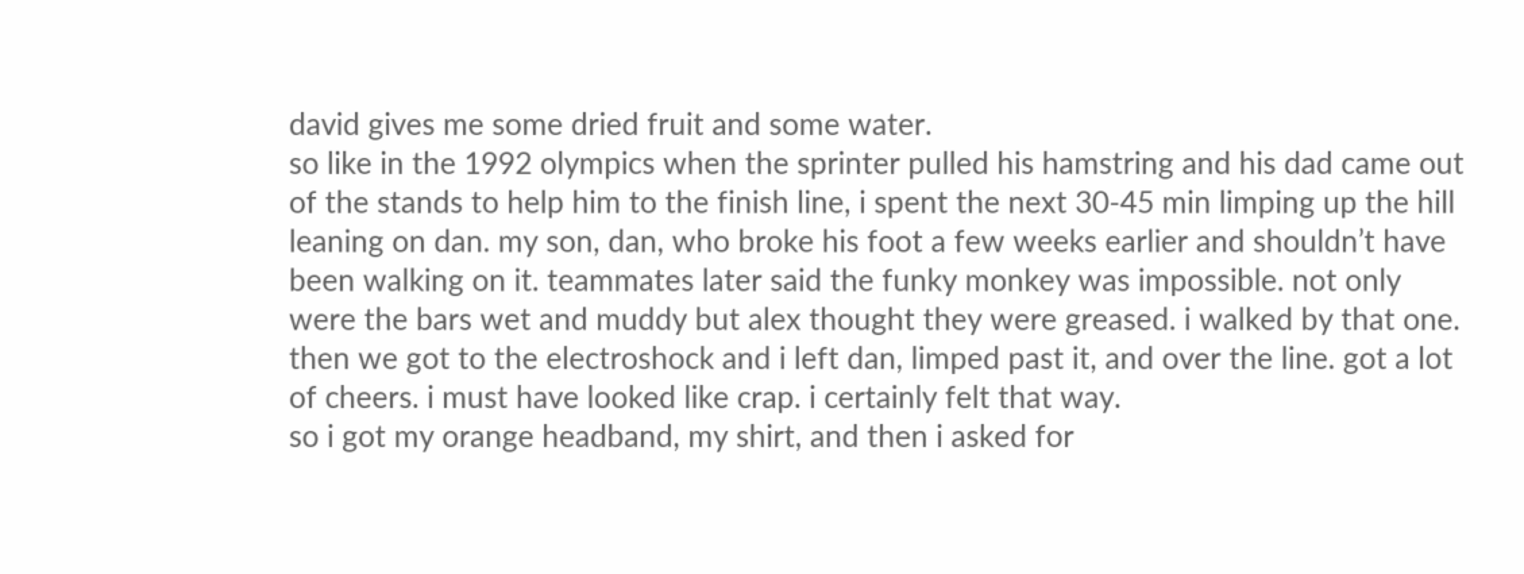david gives me some dried fruit and some water.
so like in the 1992 olympics when the sprinter pulled his hamstring and his dad came out of the stands to help him to the finish line, i spent the next 30-45 min limping up the hill leaning on dan. my son, dan, who broke his foot a few weeks earlier and shouldn’t have been walking on it. teammates later said the funky monkey was impossible. not only were the bars wet and muddy but alex thought they were greased. i walked by that one. then we got to the electroshock and i left dan, limped past it, and over the line. got a lot of cheers. i must have looked like crap. i certainly felt that way.
so i got my orange headband, my shirt, and then i asked for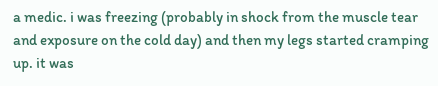a medic. i was freezing (probably in shock from the muscle tear and exposure on the cold day) and then my legs started cramping up. it was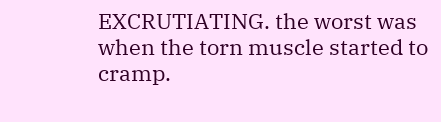EXCRUTIATING. the worst was when the torn muscle started to cramp.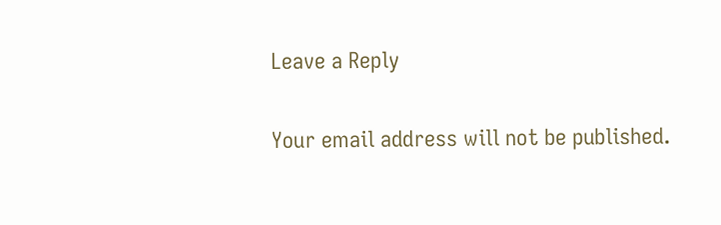Leave a Reply

Your email address will not be published.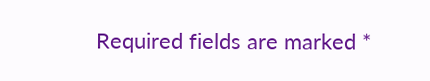Required fields are marked *